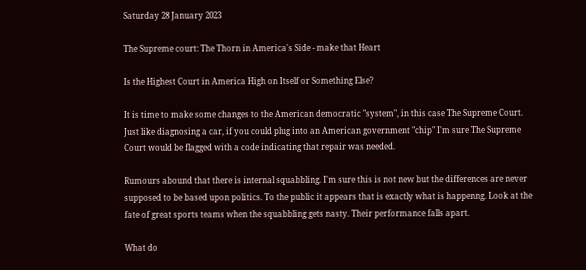Saturday 28 January 2023

The Supreme court: The Thorn in America's Side - make that Heart

Is the Highest Court in America High on Itself or Something Else?

It is time to make some changes to the American democratic "system", in this case The Supreme Court. Just like diagnosing a car, if you could plug into an American government "chip" I'm sure The Supreme Court would be flagged with a code indicating that repair was needed.

Rumours abound that there is internal squabbling. I'm sure this is not new but the differences are never supposed to be based upon politics. To the public it appears that is exactly what is happenng. Look at the fate of great sports teams when the squabbling gets nasty. Their performance falls apart.

What do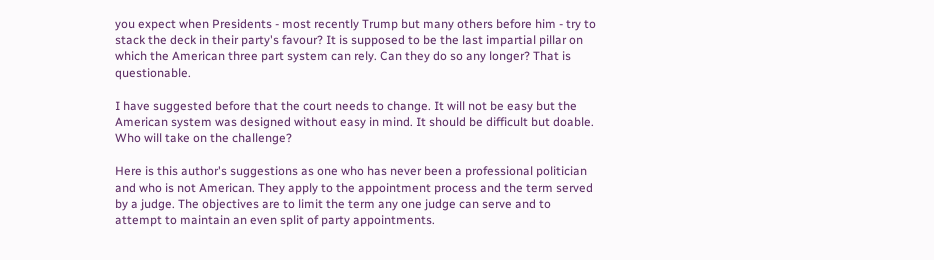you expect when Presidents - most recently Trump but many others before him - try to stack the deck in their party's favour? It is supposed to be the last impartial pillar on which the American three part system can rely. Can they do so any longer? That is questionable.

I have suggested before that the court needs to change. It will not be easy but the American system was designed without easy in mind. It should be difficult but doable. Who will take on the challenge?

Here is this author's suggestions as one who has never been a professional politician and who is not American. They apply to the appointment process and the term served by a judge. The objectives are to limit the term any one judge can serve and to attempt to maintain an even split of party appointments.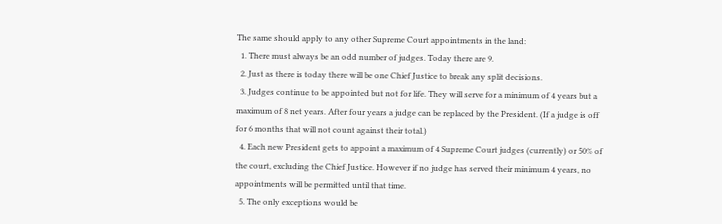The same should apply to any other Supreme Court appointments in the land:
  1. There must always be an odd number of judges. Today there are 9.
  2. Just as there is today there will be one Chief Justice to break any split decisions.
  3. Judges continue to be appointed but not for life. They will serve for a minimum of 4 years but a maximum of 8 net years. After four years a judge can be replaced by the President. (If a judge is off for 6 months that will not count against their total.)
  4. Each new President gets to appoint a maximum of 4 Supreme Court judges (currently) or 50% of the court, excluding the Chief Justice. However if no judge has served their minimum 4 years, no appointments will be permitted until that time.
  5. The only exceptions would be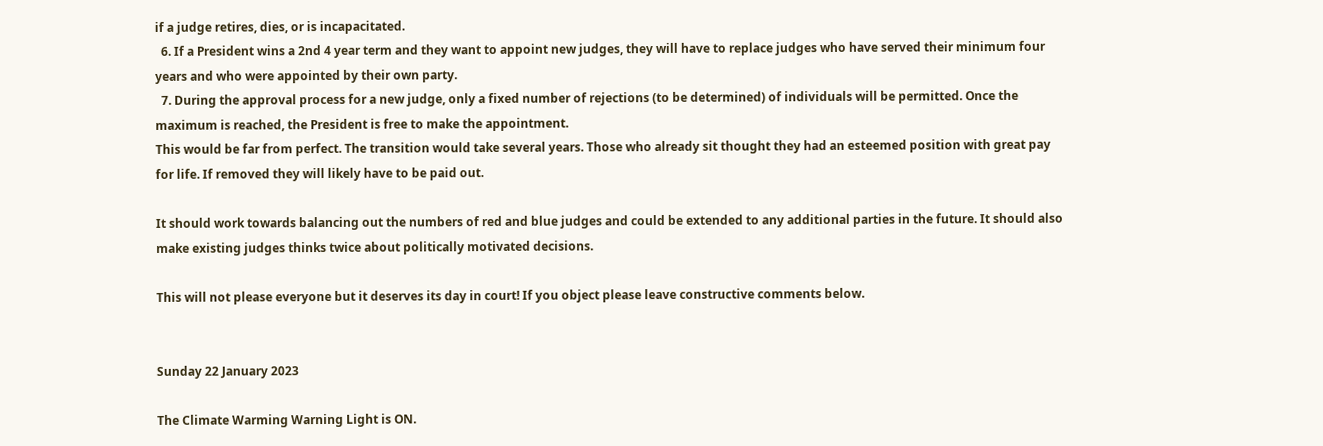if a judge retires, dies, or is incapacitated.
  6. If a President wins a 2nd 4 year term and they want to appoint new judges, they will have to replace judges who have served their minimum four years and who were appointed by their own party.
  7. During the approval process for a new judge, only a fixed number of rejections (to be determined) of individuals will be permitted. Once the maximum is reached, the President is free to make the appointment.
This would be far from perfect. The transition would take several years. Those who already sit thought they had an esteemed position with great pay for life. If removed they will likely have to be paid out.

It should work towards balancing out the numbers of red and blue judges and could be extended to any additional parties in the future. It should also make existing judges thinks twice about politically motivated decisions.

This will not please everyone but it deserves its day in court! If you object please leave constructive comments below.


Sunday 22 January 2023

The Climate Warming Warning Light is ON.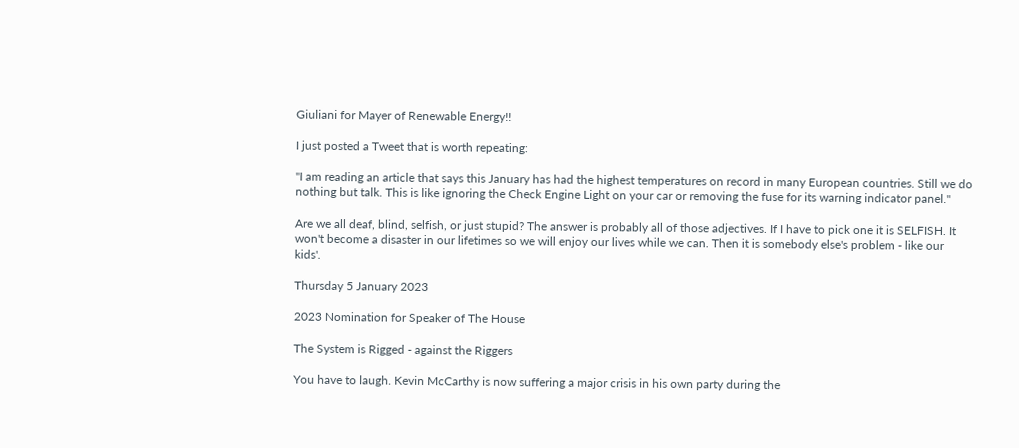Giuliani for Mayer of Renewable Energy!!

I just posted a Tweet that is worth repeating:

"I am reading an article that says this January has had the highest temperatures on record in many European countries. Still we do nothing but talk. This is like ignoring the Check Engine Light on your car or removing the fuse for its warning indicator panel."

Are we all deaf, blind, selfish, or just stupid? The answer is probably all of those adjectives. If I have to pick one it is SELFISH. It won't become a disaster in our lifetimes so we will enjoy our lives while we can. Then it is somebody else's problem - like our kids'.

Thursday 5 January 2023

2023 Nomination for Speaker of The House

The System is Rigged - against the Riggers

You have to laugh. Kevin McCarthy is now suffering a major crisis in his own party during the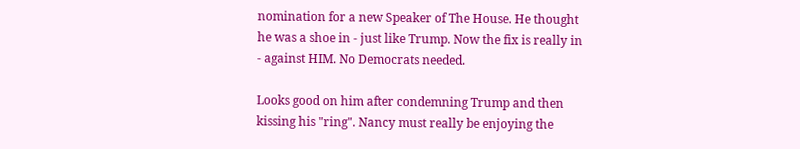nomination for a new Speaker of The House. He thought he was a shoe in - just like Trump. Now the fix is really in - against HIM. No Democrats needed.

Looks good on him after condemning Trump and then kissing his "ring". Nancy must really be enjoying the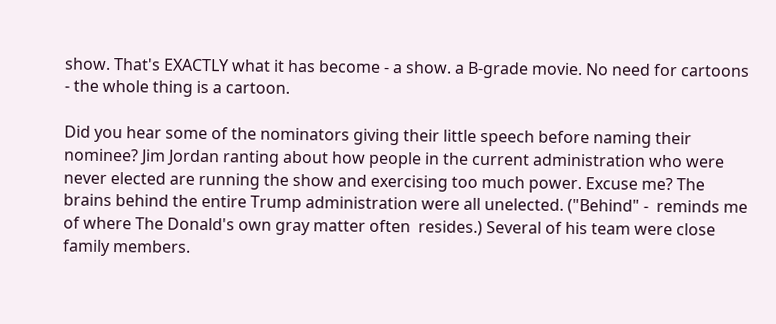show. That's EXACTLY what it has become - a show. a B-grade movie. No need for cartoons - the whole thing is a cartoon.

Did you hear some of the nominators giving their little speech before naming their nominee? Jim Jordan ranting about how people in the current administration who were never elected are running the show and exercising too much power. Excuse me? The brains behind the entire Trump administration were all unelected. ("Behind" -  reminds me of where The Donald's own gray matter often  resides.) Several of his team were close family members.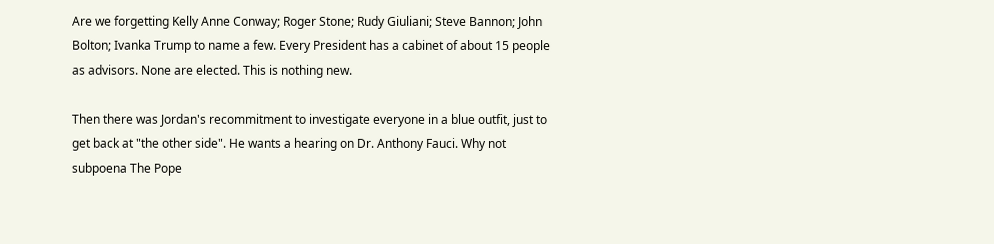Are we forgetting Kelly Anne Conway; Roger Stone; Rudy Giuliani; Steve Bannon; John Bolton; Ivanka Trump to name a few. Every President has a cabinet of about 15 people as advisors. None are elected. This is nothing new.

Then there was Jordan's recommitment to investigate everyone in a blue outfit, just to get back at "the other side". He wants a hearing on Dr. Anthony Fauci. Why not subpoena The Pope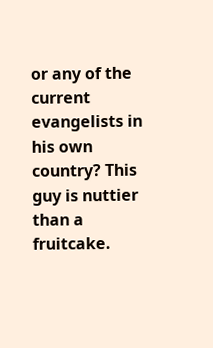or any of the current evangelists in his own country? This guy is nuttier than a fruitcake.